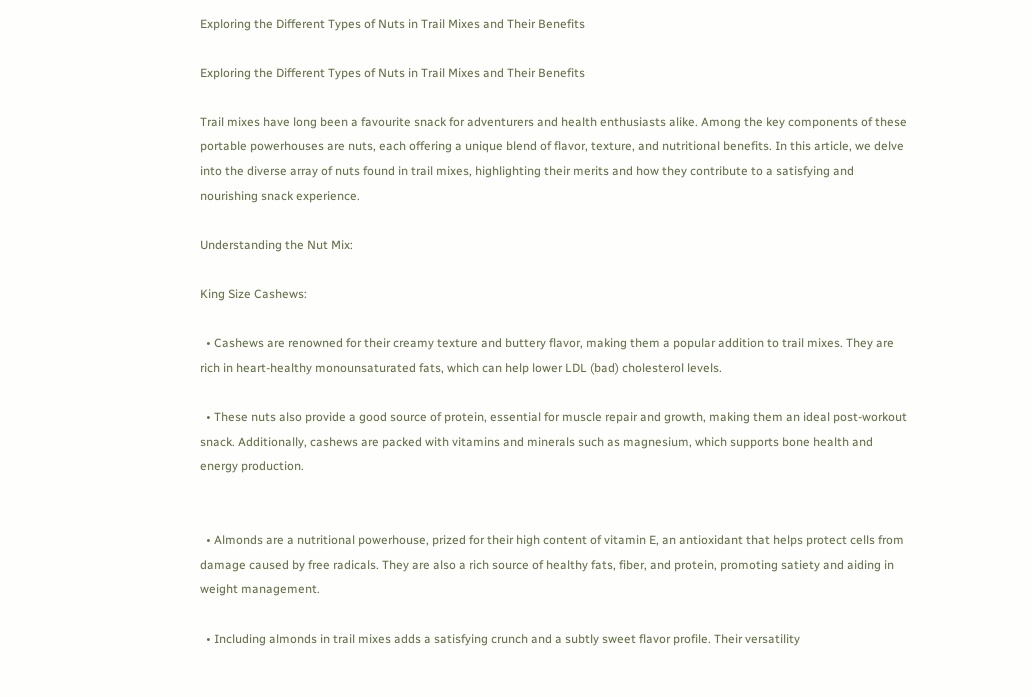Exploring the Different Types of Nuts in Trail Mixes and Their Benefits

Exploring the Different Types of Nuts in Trail Mixes and Their Benefits

Trail mixes have long been a favourite snack for adventurers and health enthusiasts alike. Among the key components of these portable powerhouses are nuts, each offering a unique blend of flavor, texture, and nutritional benefits. In this article, we delve into the diverse array of nuts found in trail mixes, highlighting their merits and how they contribute to a satisfying and nourishing snack experience.

Understanding the Nut Mix:

King Size Cashews:

  • Cashews are renowned for their creamy texture and buttery flavor, making them a popular addition to trail mixes. They are rich in heart-healthy monounsaturated fats, which can help lower LDL (bad) cholesterol levels.

  • These nuts also provide a good source of protein, essential for muscle repair and growth, making them an ideal post-workout snack. Additionally, cashews are packed with vitamins and minerals such as magnesium, which supports bone health and energy production.


  • Almonds are a nutritional powerhouse, prized for their high content of vitamin E, an antioxidant that helps protect cells from damage caused by free radicals. They are also a rich source of healthy fats, fiber, and protein, promoting satiety and aiding in weight management.

  • Including almonds in trail mixes adds a satisfying crunch and a subtly sweet flavor profile. Their versatility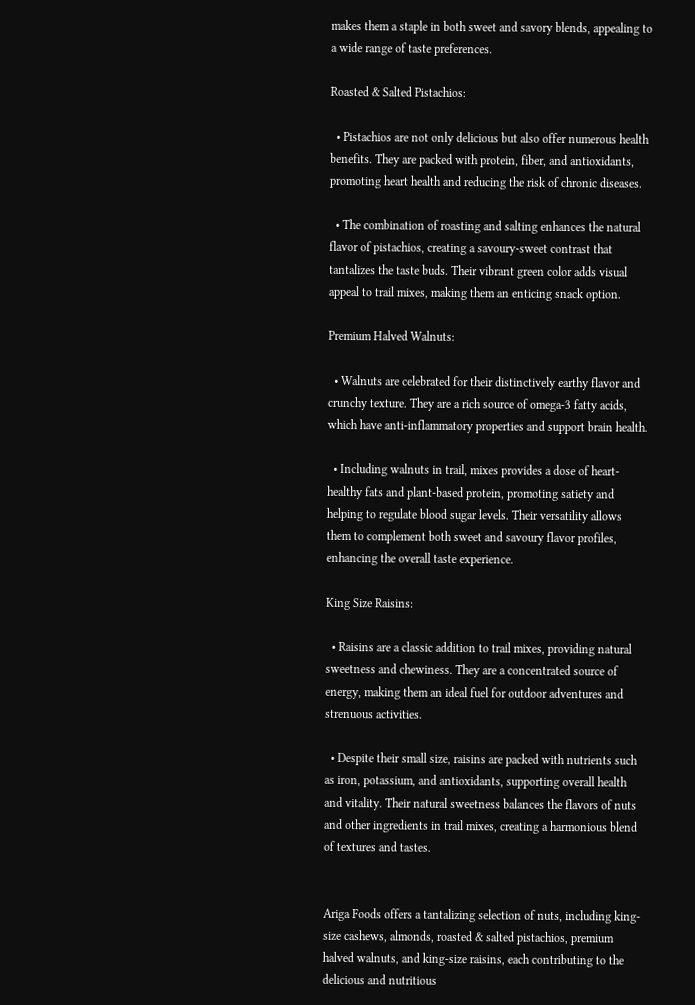makes them a staple in both sweet and savory blends, appealing to a wide range of taste preferences.

Roasted & Salted Pistachios:

  • Pistachios are not only delicious but also offer numerous health benefits. They are packed with protein, fiber, and antioxidants, promoting heart health and reducing the risk of chronic diseases.

  • The combination of roasting and salting enhances the natural flavor of pistachios, creating a savoury-sweet contrast that tantalizes the taste buds. Their vibrant green color adds visual appeal to trail mixes, making them an enticing snack option.

Premium Halved Walnuts:

  • Walnuts are celebrated for their distinctively earthy flavor and crunchy texture. They are a rich source of omega-3 fatty acids, which have anti-inflammatory properties and support brain health.

  • Including walnuts in trail, mixes provides a dose of heart-healthy fats and plant-based protein, promoting satiety and helping to regulate blood sugar levels. Their versatility allows them to complement both sweet and savoury flavor profiles, enhancing the overall taste experience.

King Size Raisins:

  • Raisins are a classic addition to trail mixes, providing natural sweetness and chewiness. They are a concentrated source of energy, making them an ideal fuel for outdoor adventures and strenuous activities.

  • Despite their small size, raisins are packed with nutrients such as iron, potassium, and antioxidants, supporting overall health and vitality. Their natural sweetness balances the flavors of nuts and other ingredients in trail mixes, creating a harmonious blend of textures and tastes.


Ariga Foods offers a tantalizing selection of nuts, including king-size cashews, almonds, roasted & salted pistachios, premium halved walnuts, and king-size raisins, each contributing to the delicious and nutritious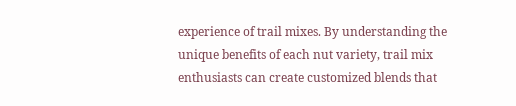experience of trail mixes. By understanding the unique benefits of each nut variety, trail mix enthusiasts can create customized blends that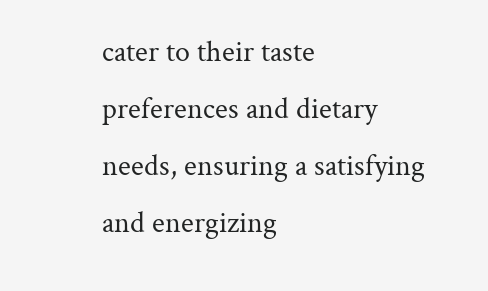cater to their taste preferences and dietary needs, ensuring a satisfying and energizing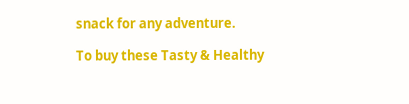snack for any adventure.

To buy these Tasty & Healthy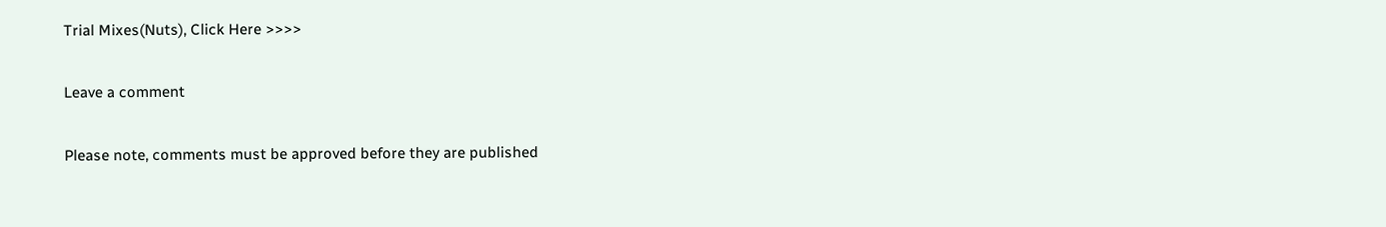Trial Mixes(Nuts), Click Here >>>>

Leave a comment

Please note, comments must be approved before they are published